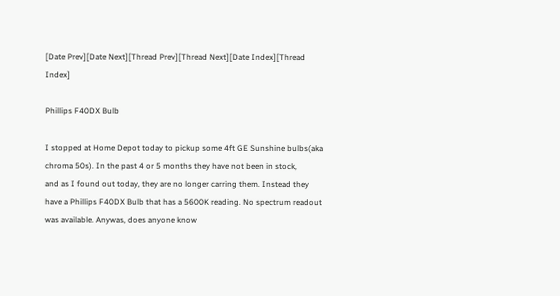[Date Prev][Date Next][Thread Prev][Thread Next][Date Index][Thread Index]

Phillips F40DX Bulb

I stopped at Home Depot today to pickup some 4ft GE Sunshine bulbs(aka
chroma 50s). In the past 4 or 5 months they have not been in stock,
and as I found out today, they are no longer carring them. Instead they
have a Phillips F40DX Bulb that has a 5600K reading. No spectrum readout
was available. Anywas, does anyone know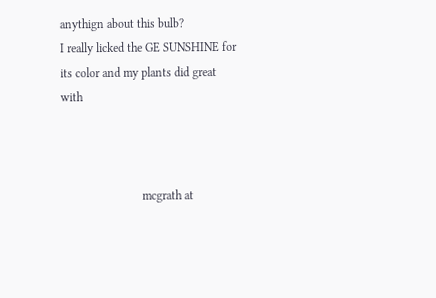anythign about this bulb?
I really licked the GE SUNSHINE for its color and my plants did great with



                           mcgrath at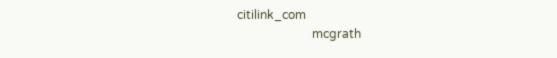citilink_com
                         mcgrath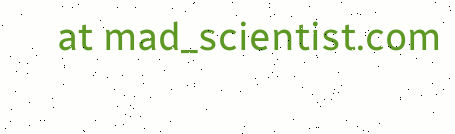at mad_scientist.com